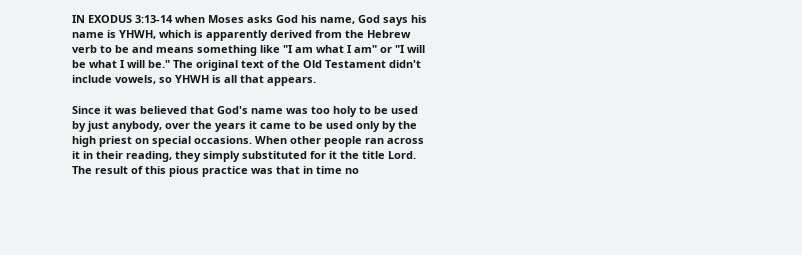IN EXODUS 3:13-14 when Moses asks God his name, God says his name is YHWH, which is apparently derived from the Hebrew verb to be and means something like "I am what I am" or "I will be what I will be." The original text of the Old Testament didn't include vowels, so YHWH is all that appears.

Since it was believed that God's name was too holy to be used by just anybody, over the years it came to be used only by the high priest on special occasions. When other people ran across it in their reading, they simply substituted for it the title Lord. The result of this pious practice was that in time no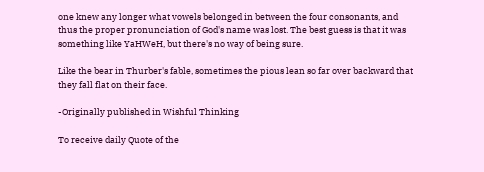one knew any longer what vowels belonged in between the four consonants, and thus the proper pronunciation of God's name was lost. The best guess is that it was something like YaHWeH, but there's no way of being sure.

Like the bear in Thurber's fable, sometimes the pious lean so far over backward that they fall flat on their face.

-Originally published in Wishful Thinking

To receive daily Quote of the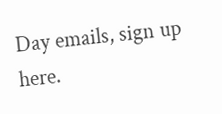Day emails, sign up here.